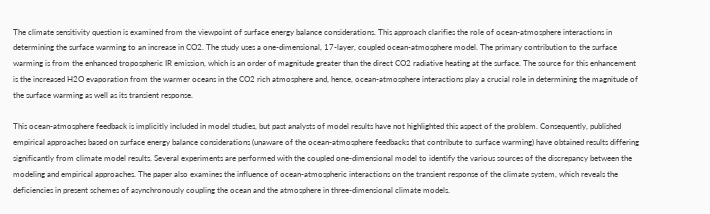The climate sensitivity question is examined from the viewpoint of surface energy balance considerations. This approach clarifies the role of ocean-atmosphere interactions in determining the surface warming to an increase in CO2. The study uses a one-dimensional, 17-layer, coupled ocean-atmosphere model. The primary contribution to the surface warming is from the enhanced tropospheric IR emission, which is an order of magnitude greater than the direct CO2 radiative heating at the surface. The source for this enhancement is the increased H2O evaporation from the warmer oceans in the CO2 rich atmosphere and, hence, ocean-atmosphere interactions play a crucial role in determining the magnitude of the surface warming as well as its transient response.

This ocean-atmosphere feedback is implicitly included in model studies, but past analysts of model results have not highlighted this aspect of the problem. Consequently, published empirical approaches based on surface energy balance considerations (unaware of the ocean-atmosphere feedbacks that contribute to surface warming) have obtained results differing significantly from climate model results. Several experiments are performed with the coupled one-dimensional model to identify the various sources of the discrepancy between the modeling and empirical approaches. The paper also examines the influence of ocean-atmospheric interactions on the transient response of the climate system, which reveals the deficiencies in present schemes of asynchronously coupling the ocean and the atmosphere in three-dimensional climate models.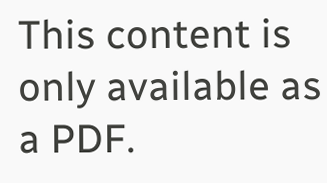This content is only available as a PDF.